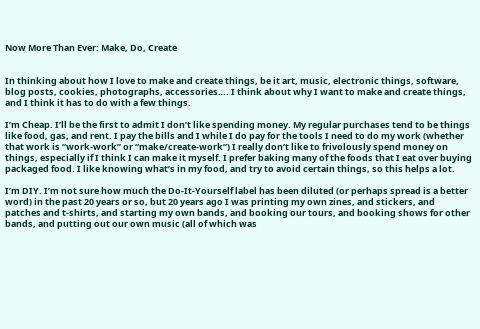Now More Than Ever: Make, Do, Create


In thinking about how I love to make and create things, be it art, music, electronic things, software, blog posts, cookies, photographs, accessories…. I think about why I want to make and create things, and I think it has to do with a few things.

I’m Cheap. I’ll be the first to admit I don’t like spending money. My regular purchases tend to be things like food, gas, and rent. I pay the bills and I while I do pay for the tools I need to do my work (whether that work is “work-work” or “make/create-work”) I really don’t like to frivolously spend money on things, especially if I think I can make it myself. I prefer baking many of the foods that I eat over buying packaged food. I like knowing what’s in my food, and try to avoid certain things, so this helps a lot.

I’m DIY. I’m not sure how much the Do-It-Yourself label has been diluted (or perhaps spread is a better word) in the past 20 years or so, but 20 years ago I was printing my own zines, and stickers, and patches and t-shirts, and starting my own bands, and booking our tours, and booking shows for other bands, and putting out our own music (all of which was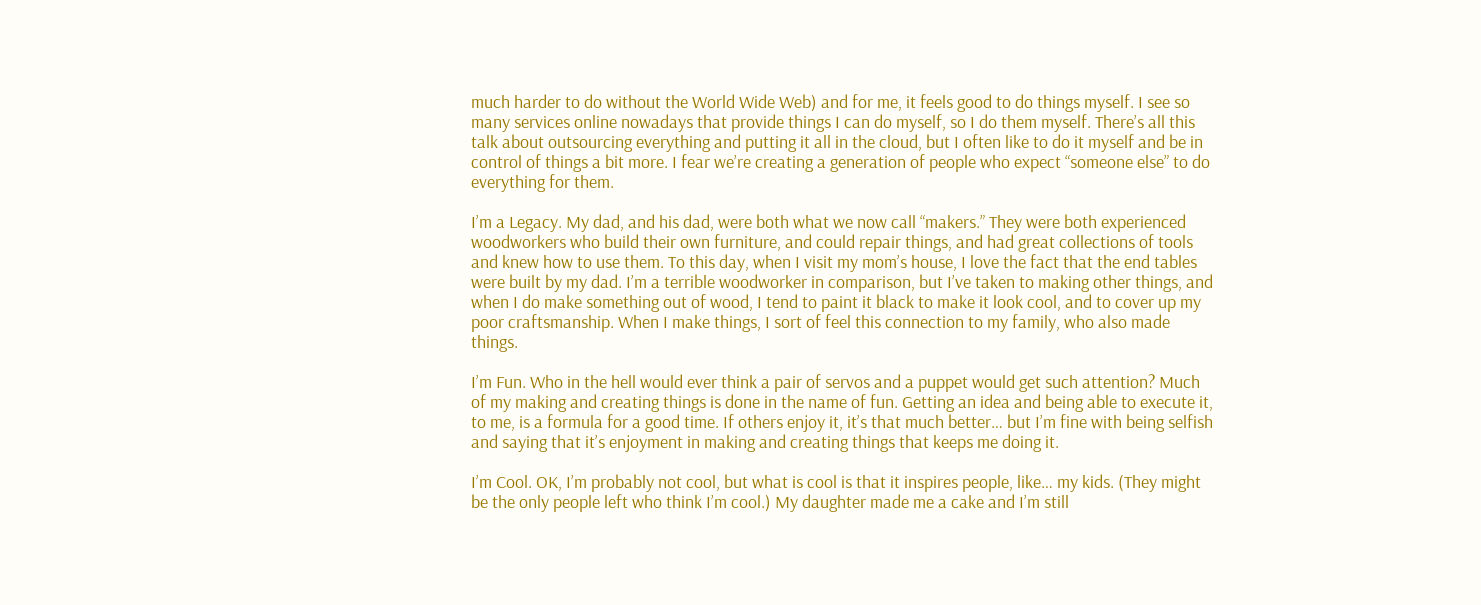much harder to do without the World Wide Web) and for me, it feels good to do things myself. I see so many services online nowadays that provide things I can do myself, so I do them myself. There’s all this talk about outsourcing everything and putting it all in the cloud, but I often like to do it myself and be in control of things a bit more. I fear we’re creating a generation of people who expect “someone else” to do everything for them.

I’m a Legacy. My dad, and his dad, were both what we now call “makers.” They were both experienced woodworkers who build their own furniture, and could repair things, and had great collections of tools and knew how to use them. To this day, when I visit my mom’s house, I love the fact that the end tables were built by my dad. I’m a terrible woodworker in comparison, but I’ve taken to making other things, and when I do make something out of wood, I tend to paint it black to make it look cool, and to cover up my poor craftsmanship. When I make things, I sort of feel this connection to my family, who also made things.

I’m Fun. Who in the hell would ever think a pair of servos and a puppet would get such attention? Much of my making and creating things is done in the name of fun. Getting an idea and being able to execute it, to me, is a formula for a good time. If others enjoy it, it’s that much better… but I’m fine with being selfish and saying that it’s enjoyment in making and creating things that keeps me doing it.

I’m Cool. OK, I’m probably not cool, but what is cool is that it inspires people, like… my kids. (They might be the only people left who think I’m cool.) My daughter made me a cake and I’m still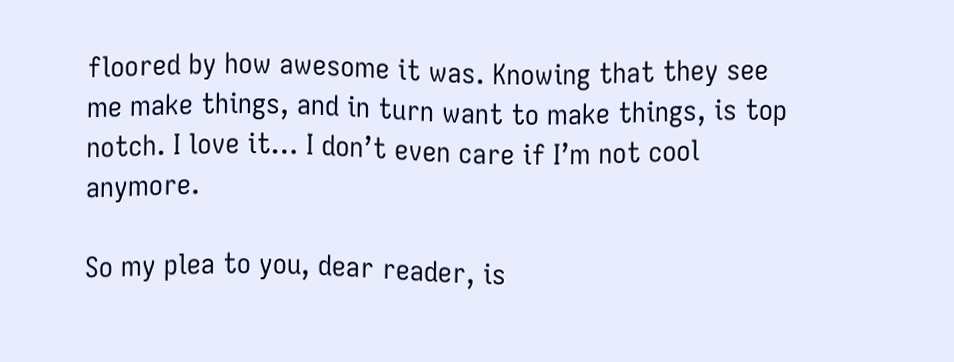floored by how awesome it was. Knowing that they see me make things, and in turn want to make things, is top notch. I love it… I don’t even care if I’m not cool anymore.

So my plea to you, dear reader, is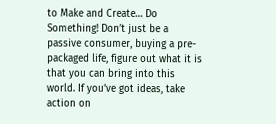to Make and Create… Do Something! Don’t just be a passive consumer, buying a pre-packaged life, figure out what it is that you can bring into this world. If you’ve got ideas, take action on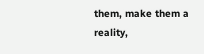them, make them a reality,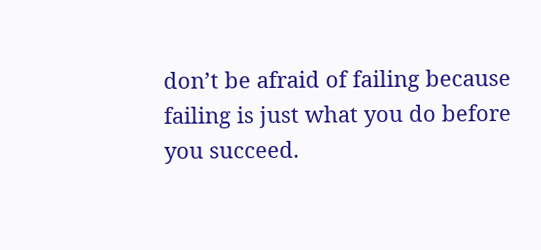don’t be afraid of failing because failing is just what you do before you succeed.